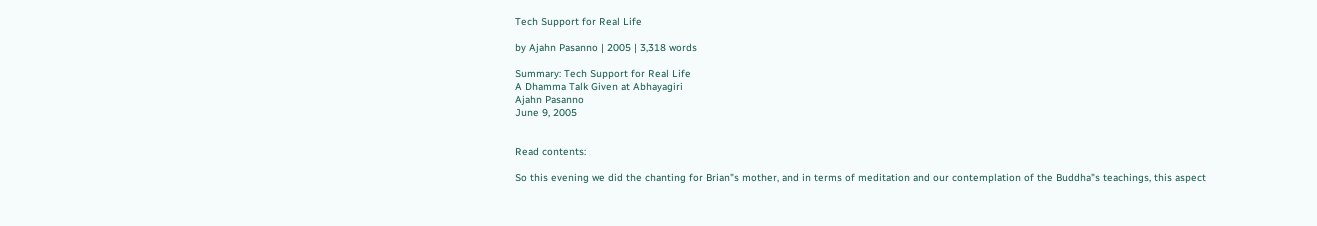Tech Support for Real Life

by Ajahn Pasanno | 2005 | 3,318 words

Summary: Tech Support for Real Life
A Dhamma Talk Given at Abhayagiri
Ajahn Pasanno
June 9, 2005


Read contents:

So this evening we did the chanting for Brian"s mother, and in terms of meditation and our contemplation of the Buddha"s teachings, this aspect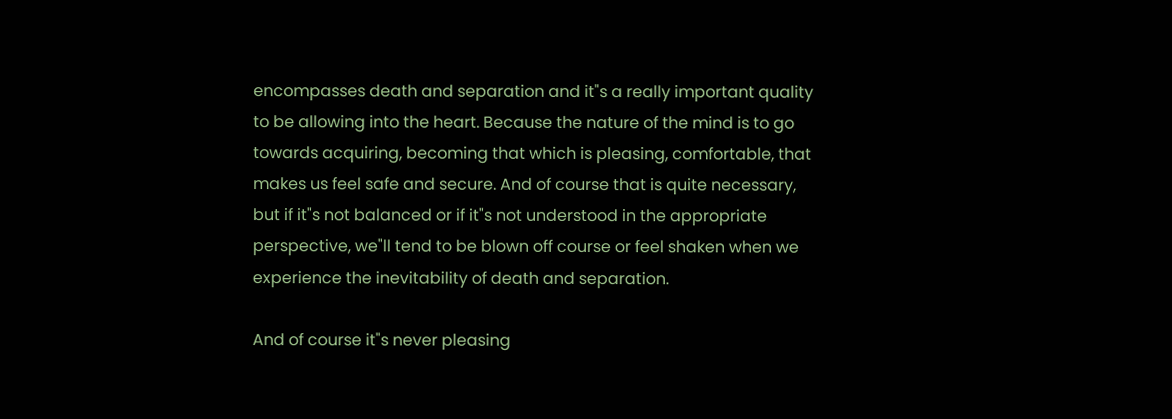encompasses death and separation and it"s a really important quality to be allowing into the heart. Because the nature of the mind is to go towards acquiring, becoming that which is pleasing, comfortable, that makes us feel safe and secure. And of course that is quite necessary, but if it"s not balanced or if it"s not understood in the appropriate perspective, we"ll tend to be blown off course or feel shaken when we experience the inevitability of death and separation.

And of course it"s never pleasing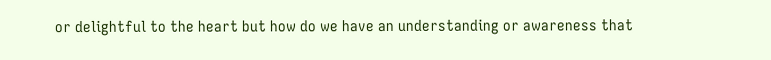or delightful to the heart but how do we have an understanding or awareness that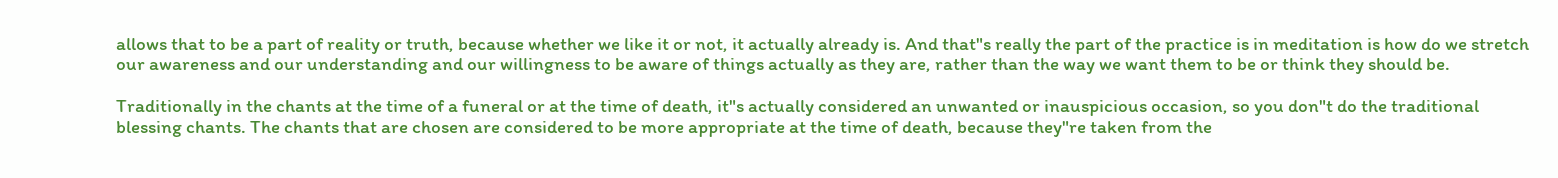allows that to be a part of reality or truth, because whether we like it or not, it actually already is. And that"s really the part of the practice is in meditation is how do we stretch our awareness and our understanding and our willingness to be aware of things actually as they are, rather than the way we want them to be or think they should be.

Traditionally in the chants at the time of a funeral or at the time of death, it"s actually considered an unwanted or inauspicious occasion, so you don"t do the traditional blessing chants. The chants that are chosen are considered to be more appropriate at the time of death, because they"re taken from the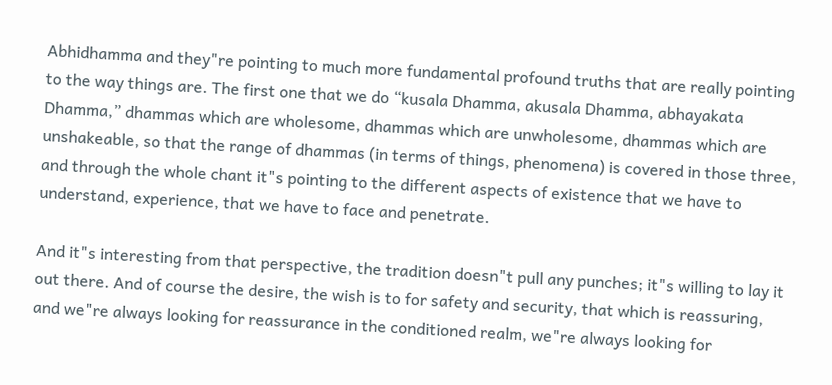Abhidhamma and they"re pointing to much more fundamental profound truths that are really pointing to the way things are. The first one that we do “kusala Dhamma, akusala Dhamma, abhayakata Dhamma,” dhammas which are wholesome, dhammas which are unwholesome, dhammas which are unshakeable, so that the range of dhammas (in terms of things, phenomena) is covered in those three, and through the whole chant it"s pointing to the different aspects of existence that we have to understand, experience, that we have to face and penetrate.

And it"s interesting from that perspective, the tradition doesn"t pull any punches; it"s willing to lay it out there. And of course the desire, the wish is to for safety and security, that which is reassuring, and we"re always looking for reassurance in the conditioned realm, we"re always looking for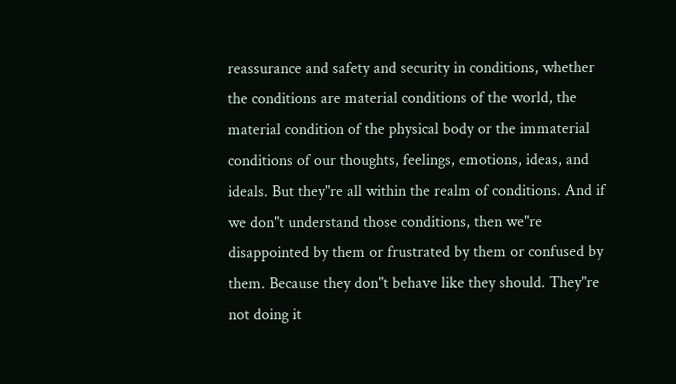reassurance and safety and security in conditions, whether the conditions are material conditions of the world, the material condition of the physical body or the immaterial conditions of our thoughts, feelings, emotions, ideas, and ideals. But they"re all within the realm of conditions. And if we don"t understand those conditions, then we"re disappointed by them or frustrated by them or confused by them. Because they don"t behave like they should. They"re not doing it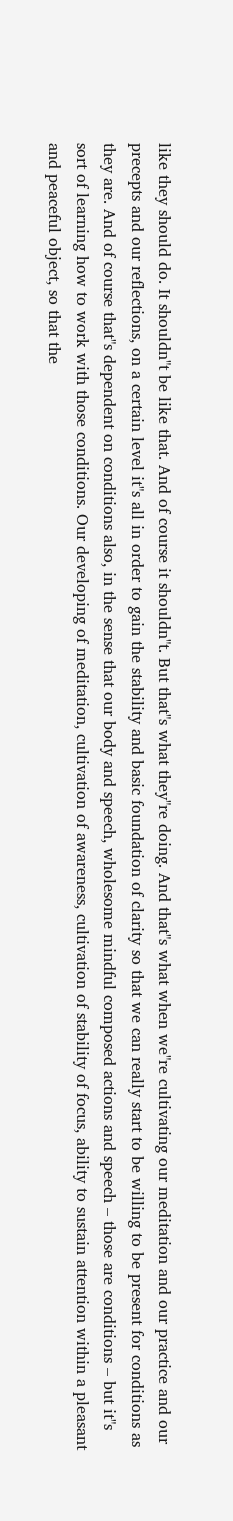like they should do. It shouldn"t be like that. And of course it shouldn"t. But that"s what they"re doing. And that"s what when we"re cultivating our meditation and our practice and our precepts and our reflections, on a certain level it"s all in order to gain the stability and basic foundation of clarity so that we can really start to be willing to be present for conditions as they are. And of course that"s dependent on conditions also, in the sense that our body and speech, wholesome mindful composed actions and speech – those are conditions – but it"s sort of learning how to work with those conditions. Our developing of meditation, cultivation of awareness, cultivation of stability of focus, ability to sustain attention within a pleasant and peaceful object, so that the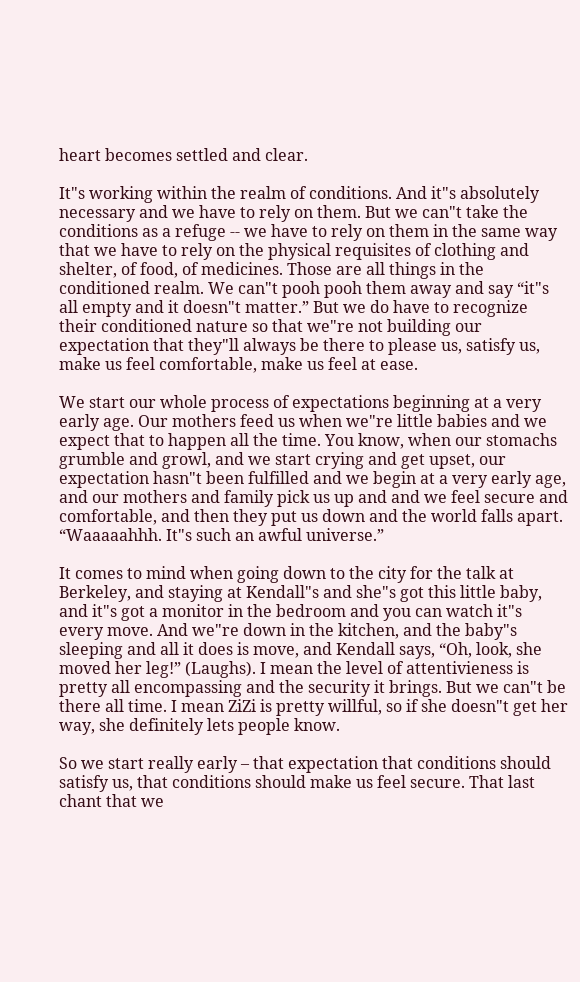heart becomes settled and clear.

It"s working within the realm of conditions. And it"s absolutely necessary and we have to rely on them. But we can"t take the conditions as a refuge -- we have to rely on them in the same way that we have to rely on the physical requisites of clothing and shelter, of food, of medicines. Those are all things in the conditioned realm. We can"t pooh pooh them away and say “it"s all empty and it doesn"t matter.” But we do have to recognize their conditioned nature so that we"re not building our expectation that they"ll always be there to please us, satisfy us, make us feel comfortable, make us feel at ease.

We start our whole process of expectations beginning at a very early age. Our mothers feed us when we"re little babies and we expect that to happen all the time. You know, when our stomachs grumble and growl, and we start crying and get upset, our expectation hasn"t been fulfilled and we begin at a very early age, and our mothers and family pick us up and and we feel secure and comfortable, and then they put us down and the world falls apart. “Waaaaahhh. It"s such an awful universe.”

It comes to mind when going down to the city for the talk at Berkeley, and staying at Kendall"s and she"s got this little baby, and it"s got a monitor in the bedroom and you can watch it"s every move. And we"re down in the kitchen, and the baby"s sleeping and all it does is move, and Kendall says, “Oh, look, she moved her leg!” (Laughs). I mean the level of attentivieness is pretty all encompassing and the security it brings. But we can"t be there all time. I mean ZiZi is pretty willful, so if she doesn"t get her way, she definitely lets people know.

So we start really early – that expectation that conditions should satisfy us, that conditions should make us feel secure. That last chant that we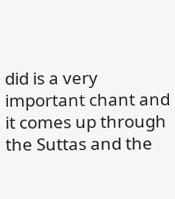did is a very important chant and it comes up through the Suttas and the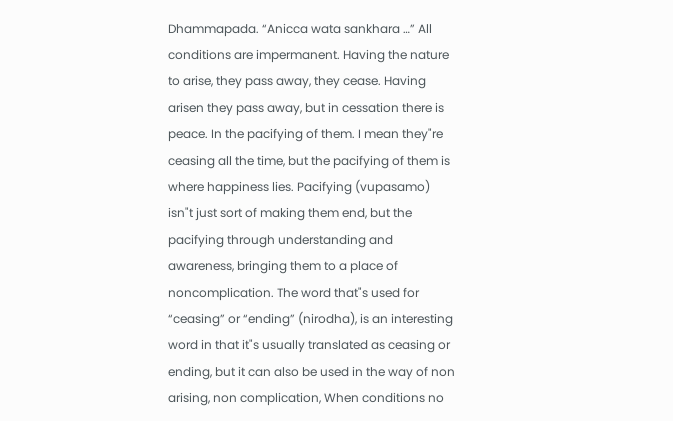Dhammapada. “Anicca wata sankhara …” All conditions are impermanent. Having the nature to arise, they pass away, they cease. Having arisen they pass away, but in cessation there is peace. In the pacifying of them. I mean they"re ceasing all the time, but the pacifying of them is where happiness lies. Pacifying (vupasamo) isn"t just sort of making them end, but the pacifying through understanding and awareness, bringing them to a place of noncomplication. The word that"s used for “ceasing” or “ending” (nirodha), is an interesting word in that it"s usually translated as ceasing or ending, but it can also be used in the way of non arising, non complication, When conditions no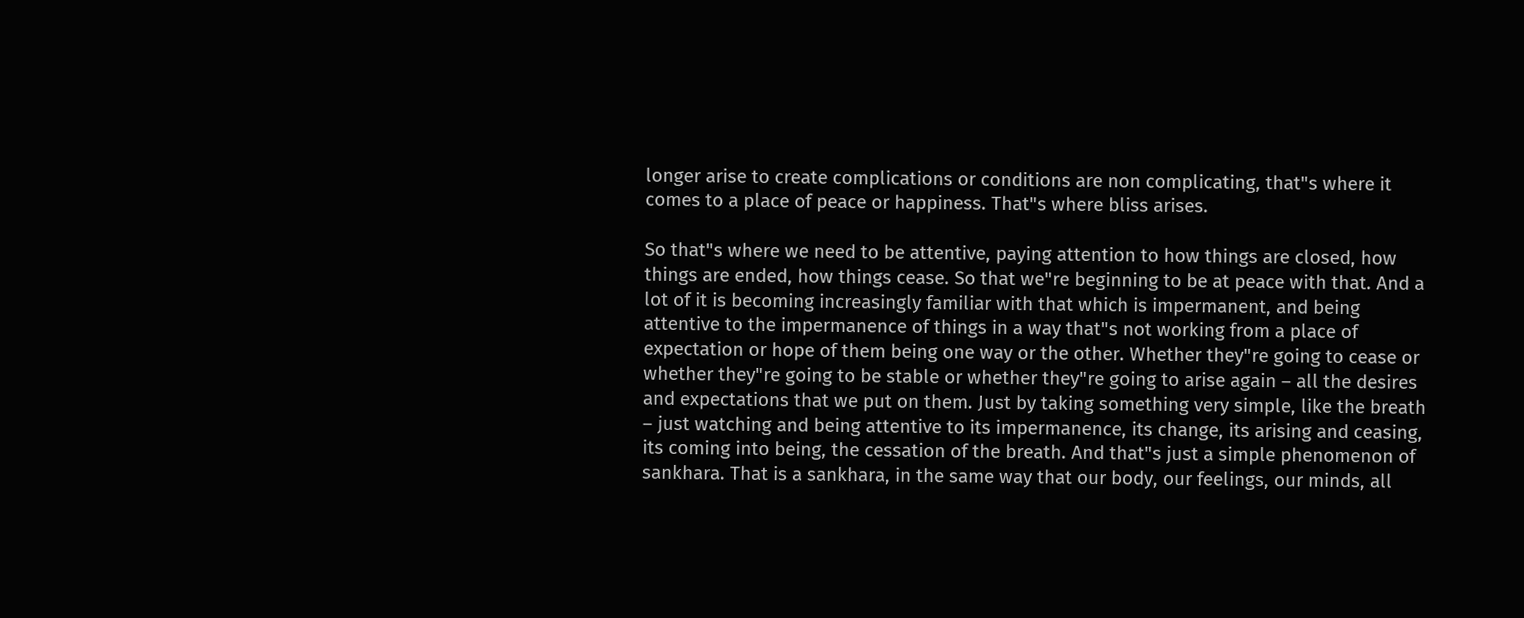longer arise to create complications or conditions are non complicating, that"s where it comes to a place of peace or happiness. That"s where bliss arises.

So that"s where we need to be attentive, paying attention to how things are closed, how things are ended, how things cease. So that we"re beginning to be at peace with that. And a lot of it is becoming increasingly familiar with that which is impermanent, and being attentive to the impermanence of things in a way that"s not working from a place of expectation or hope of them being one way or the other. Whether they"re going to cease or whether they"re going to be stable or whether they"re going to arise again – all the desires and expectations that we put on them. Just by taking something very simple, like the breath – just watching and being attentive to its impermanence, its change, its arising and ceasing, its coming into being, the cessation of the breath. And that"s just a simple phenomenon of sankhara. That is a sankhara, in the same way that our body, our feelings, our minds, all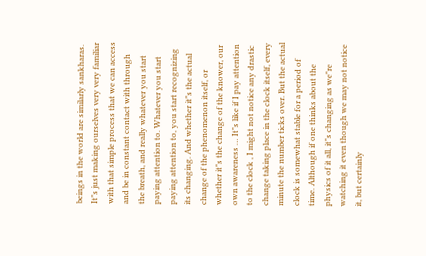beings in the world are similarly sankharas. It"s just making ourselves very very familiar with that simple process that we can access and be in constant contact with through the breath, and really whatever you start paying attention to. Whatever you start paying attention to, you start recognizing its changing. And whether it"s the actual change of the phenomenon itself, or whether it"s the change of the knower, our own awareness … It"s like if I pay attention to the clock , I might not notice any drastic change taking place in the clock itself, every minute the number ticks over. But the actual clock is somewhat stable for a period of time. Although if one thinks about the physics of it all, it"s changing as we"re watching it even though we may not notice it, but certainly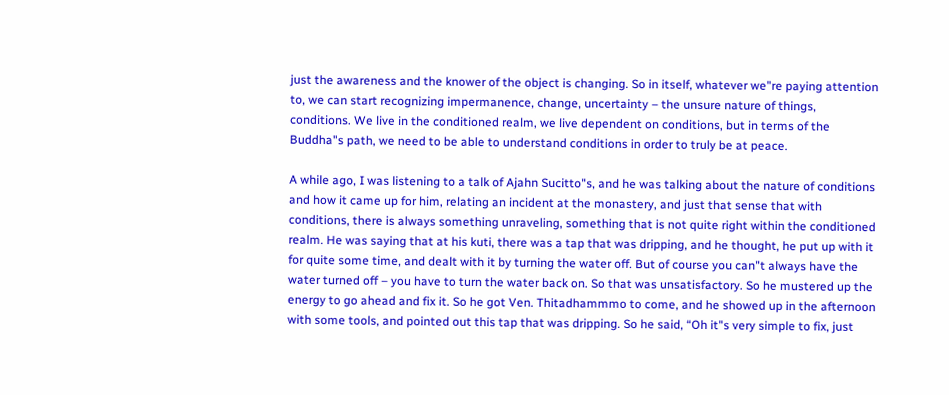just the awareness and the knower of the object is changing. So in itself, whatever we"re paying attention to, we can start recognizing impermanence, change, uncertainty – the unsure nature of things, conditions. We live in the conditioned realm, we live dependent on conditions, but in terms of the Buddha"s path, we need to be able to understand conditions in order to truly be at peace.

A while ago, I was listening to a talk of Ajahn Sucitto"s, and he was talking about the nature of conditions and how it came up for him, relating an incident at the monastery, and just that sense that with conditions, there is always something unraveling, something that is not quite right within the conditioned realm. He was saying that at his kuti, there was a tap that was dripping, and he thought, he put up with it for quite some time, and dealt with it by turning the water off. But of course you can"t always have the water turned off – you have to turn the water back on. So that was unsatisfactory. So he mustered up the energy to go ahead and fix it. So he got Ven. Thitadhammmo to come, and he showed up in the afternoon with some tools, and pointed out this tap that was dripping. So he said, “Oh it"s very simple to fix, just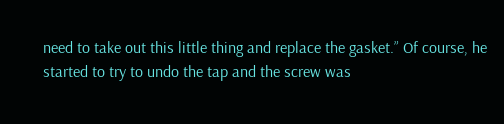need to take out this little thing and replace the gasket.” Of course, he started to try to undo the tap and the screw was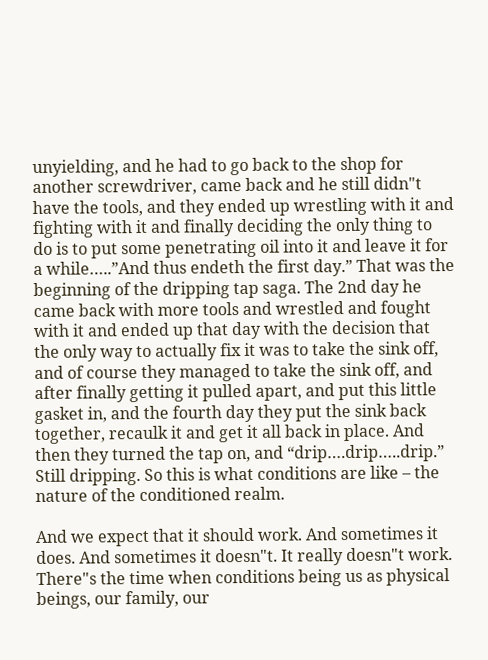unyielding, and he had to go back to the shop for another screwdriver, came back and he still didn"t have the tools, and they ended up wrestling with it and fighting with it and finally deciding the only thing to do is to put some penetrating oil into it and leave it for a while…..”And thus endeth the first day.” That was the beginning of the dripping tap saga. The 2nd day he came back with more tools and wrestled and fought with it and ended up that day with the decision that the only way to actually fix it was to take the sink off, and of course they managed to take the sink off, and after finally getting it pulled apart, and put this little gasket in, and the fourth day they put the sink back together, recaulk it and get it all back in place. And then they turned the tap on, and “drip….drip…..drip.” Still dripping. So this is what conditions are like – the nature of the conditioned realm.

And we expect that it should work. And sometimes it does. And sometimes it doesn"t. It really doesn"t work. There"s the time when conditions being us as physical beings, our family, our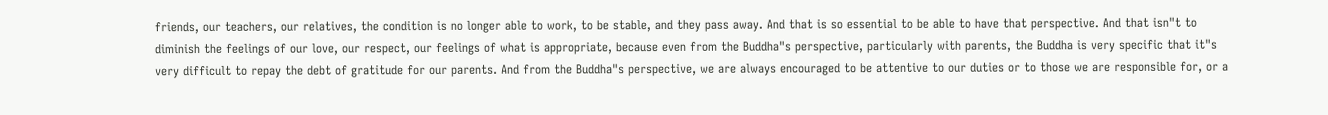friends, our teachers, our relatives, the condition is no longer able to work, to be stable, and they pass away. And that is so essential to be able to have that perspective. And that isn"t to diminish the feelings of our love, our respect, our feelings of what is appropriate, because even from the Buddha"s perspective, particularly with parents, the Buddha is very specific that it"s very difficult to repay the debt of gratitude for our parents. And from the Buddha"s perspective, we are always encouraged to be attentive to our duties or to those we are responsible for, or a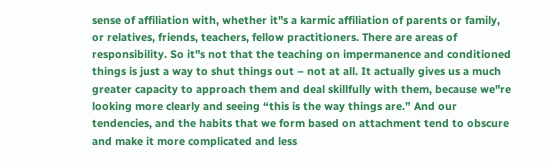sense of affiliation with, whether it"s a karmic affiliation of parents or family, or relatives, friends, teachers, fellow practitioners. There are areas of responsibility. So it"s not that the teaching on impermanence and conditioned things is just a way to shut things out – not at all. It actually gives us a much greater capacity to approach them and deal skillfully with them, because we"re looking more clearly and seeing “this is the way things are.” And our tendencies, and the habits that we form based on attachment tend to obscure and make it more complicated and less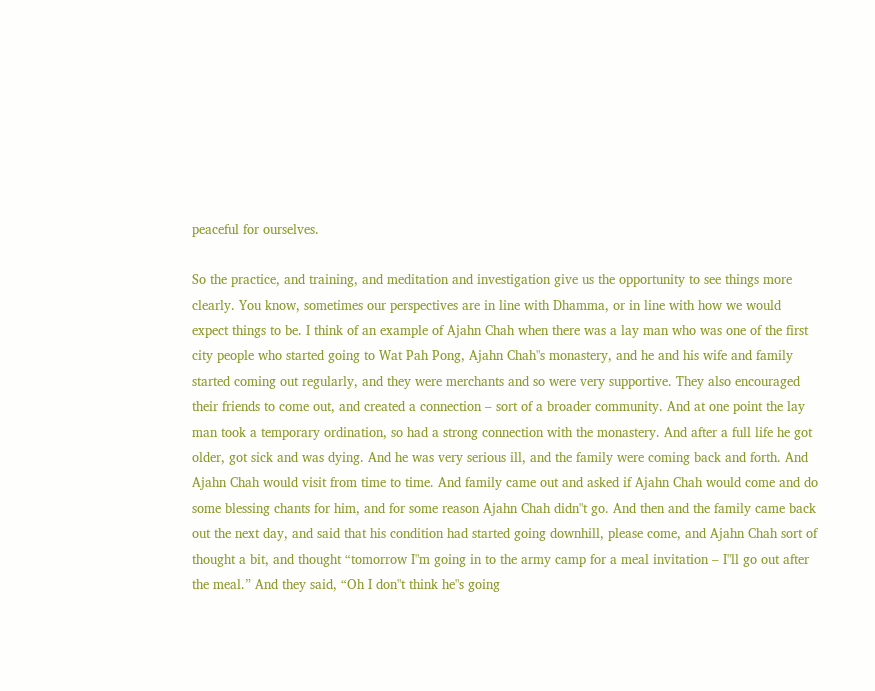peaceful for ourselves.

So the practice, and training, and meditation and investigation give us the opportunity to see things more clearly. You know, sometimes our perspectives are in line with Dhamma, or in line with how we would expect things to be. I think of an example of Ajahn Chah when there was a lay man who was one of the first city people who started going to Wat Pah Pong, Ajahn Chah"s monastery, and he and his wife and family started coming out regularly, and they were merchants and so were very supportive. They also encouraged their friends to come out, and created a connection – sort of a broader community. And at one point the lay man took a temporary ordination, so had a strong connection with the monastery. And after a full life he got older, got sick and was dying. And he was very serious ill, and the family were coming back and forth. And Ajahn Chah would visit from time to time. And family came out and asked if Ajahn Chah would come and do some blessing chants for him, and for some reason Ajahn Chah didn"t go. And then and the family came back out the next day, and said that his condition had started going downhill, please come, and Ajahn Chah sort of thought a bit, and thought “tomorrow I"m going in to the army camp for a meal invitation – I"ll go out after the meal.” And they said, “Oh I don"t think he"s going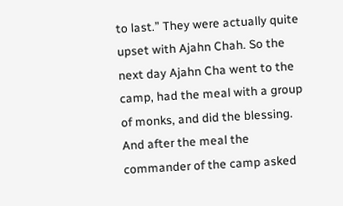to last.” They were actually quite upset with Ajahn Chah. So the next day Ajahn Cha went to the camp, had the meal with a group of monks, and did the blessing. And after the meal the commander of the camp asked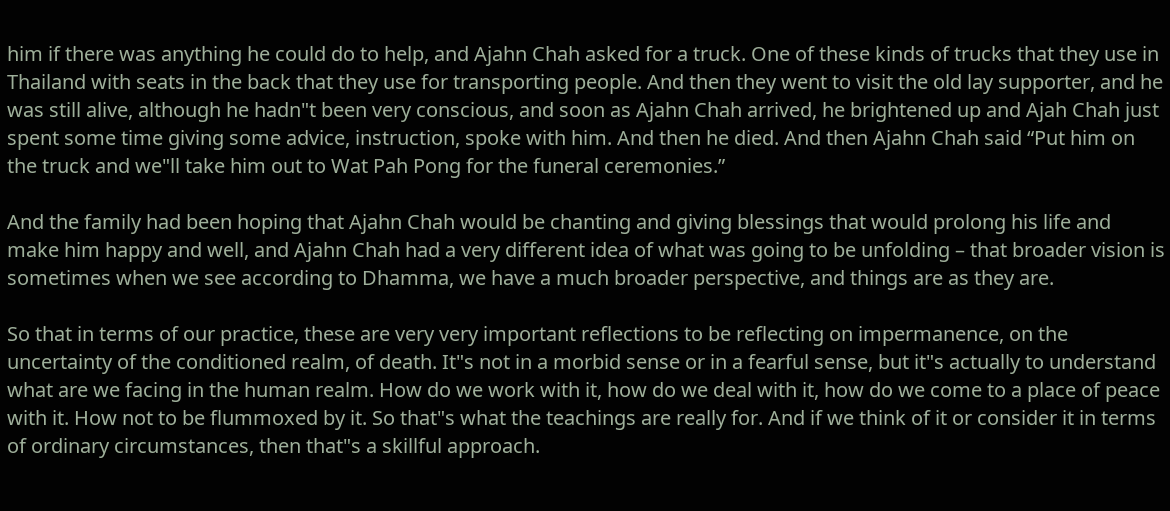him if there was anything he could do to help, and Ajahn Chah asked for a truck. One of these kinds of trucks that they use in Thailand with seats in the back that they use for transporting people. And then they went to visit the old lay supporter, and he was still alive, although he hadn"t been very conscious, and soon as Ajahn Chah arrived, he brightened up and Ajah Chah just spent some time giving some advice, instruction, spoke with him. And then he died. And then Ajahn Chah said “Put him on the truck and we"ll take him out to Wat Pah Pong for the funeral ceremonies.”

And the family had been hoping that Ajahn Chah would be chanting and giving blessings that would prolong his life and make him happy and well, and Ajahn Chah had a very different idea of what was going to be unfolding – that broader vision is sometimes when we see according to Dhamma, we have a much broader perspective, and things are as they are.

So that in terms of our practice, these are very very important reflections to be reflecting on impermanence, on the uncertainty of the conditioned realm, of death. It"s not in a morbid sense or in a fearful sense, but it"s actually to understand what are we facing in the human realm. How do we work with it, how do we deal with it, how do we come to a place of peace with it. How not to be flummoxed by it. So that"s what the teachings are really for. And if we think of it or consider it in terms of ordinary circumstances, then that"s a skillful approach.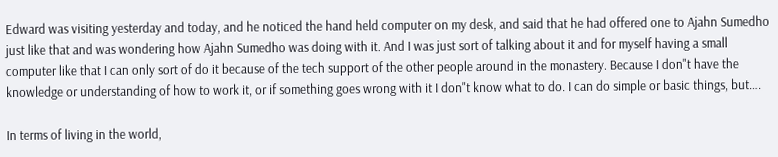Edward was visiting yesterday and today, and he noticed the hand held computer on my desk, and said that he had offered one to Ajahn Sumedho just like that and was wondering how Ajahn Sumedho was doing with it. And I was just sort of talking about it and for myself having a small computer like that I can only sort of do it because of the tech support of the other people around in the monastery. Because I don"t have the knowledge or understanding of how to work it, or if something goes wrong with it I don"t know what to do. I can do simple or basic things, but….

In terms of living in the world,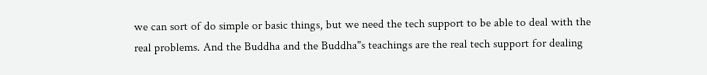we can sort of do simple or basic things, but we need the tech support to be able to deal with the real problems. And the Buddha and the Buddha"s teachings are the real tech support for dealing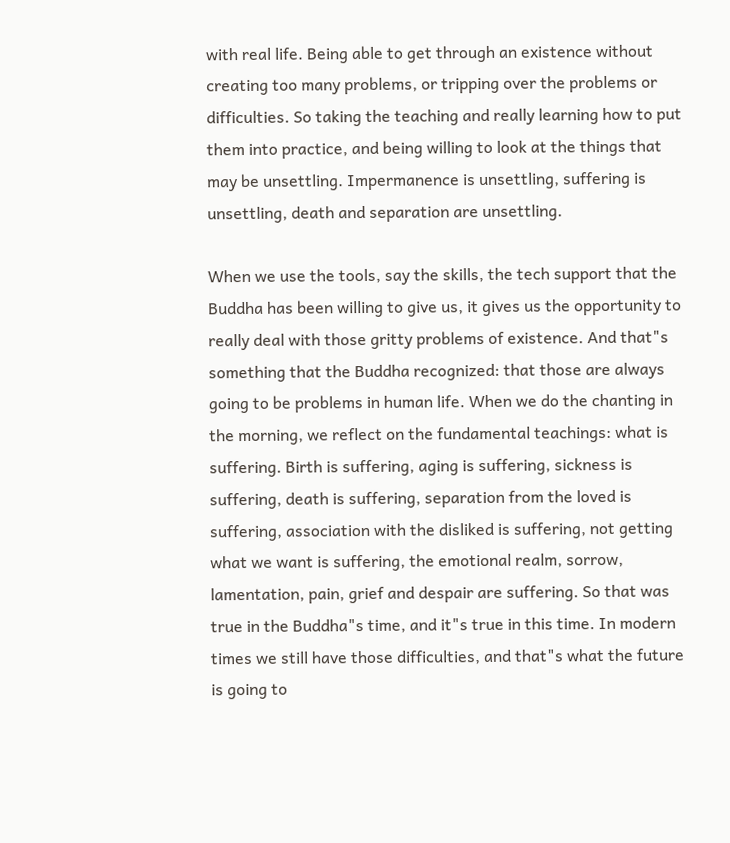with real life. Being able to get through an existence without creating too many problems, or tripping over the problems or difficulties. So taking the teaching and really learning how to put them into practice, and being willing to look at the things that may be unsettling. Impermanence is unsettling, suffering is unsettling, death and separation are unsettling.

When we use the tools, say the skills, the tech support that the Buddha has been willing to give us, it gives us the opportunity to really deal with those gritty problems of existence. And that"s something that the Buddha recognized: that those are always going to be problems in human life. When we do the chanting in the morning, we reflect on the fundamental teachings: what is suffering. Birth is suffering, aging is suffering, sickness is suffering, death is suffering, separation from the loved is suffering, association with the disliked is suffering, not getting what we want is suffering, the emotional realm, sorrow, lamentation, pain, grief and despair are suffering. So that was true in the Buddha"s time, and it"s true in this time. In modern times we still have those difficulties, and that"s what the future is going to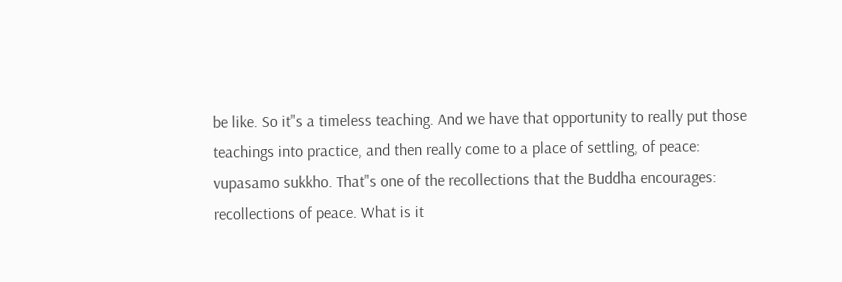be like. So it"s a timeless teaching. And we have that opportunity to really put those teachings into practice, and then really come to a place of settling, of peace: vupasamo sukkho. That"s one of the recollections that the Buddha encourages: recollections of peace. What is it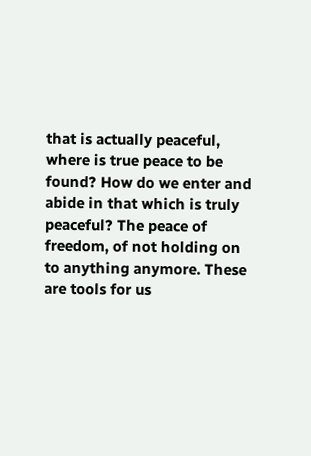that is actually peaceful, where is true peace to be found? How do we enter and abide in that which is truly peaceful? The peace of freedom, of not holding on to anything anymore. These are tools for us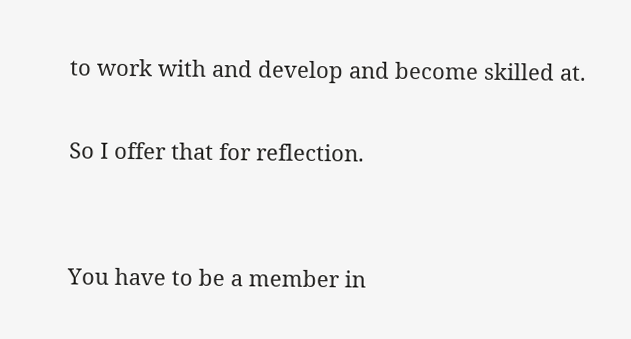to work with and develop and become skilled at.

So I offer that for reflection.


You have to be a member in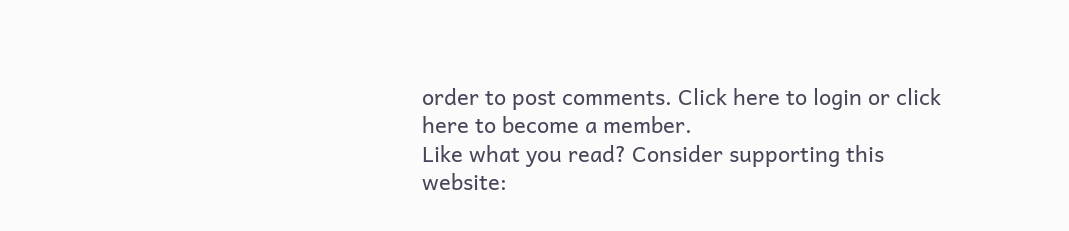order to post comments. Click here to login or click here to become a member.
Like what you read? Consider supporting this website: